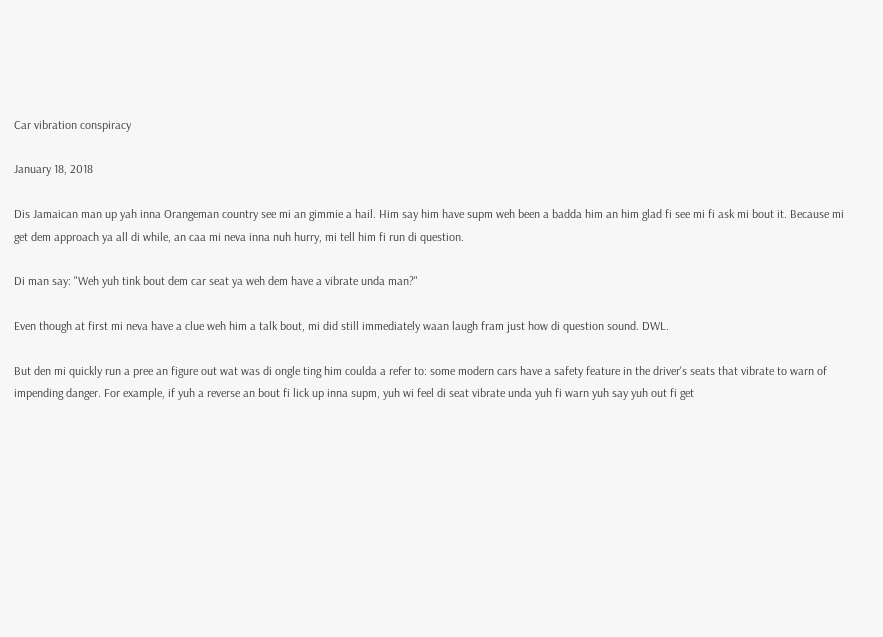Car vibration conspiracy

January 18, 2018

Dis Jamaican man up yah inna Orangeman country see mi an gimmie a hail. Him say him have supm weh been a badda him an him glad fi see mi fi ask mi bout it. Because mi get dem approach ya all di while, an caa mi neva inna nuh hurry, mi tell him fi run di question.

Di man say: "Weh yuh tink bout dem car seat ya weh dem have a vibrate unda man?"

Even though at first mi neva have a clue weh him a talk bout, mi did still immediately waan laugh fram just how di question sound. DWL.

But den mi quickly run a pree an figure out wat was di ongle ting him coulda a refer to: some modern cars have a safety feature in the driver's seats that vibrate to warn of impending danger. For example, if yuh a reverse an bout fi lick up inna supm, yuh wi feel di seat vibrate unda yuh fi warn yuh say yuh out fi get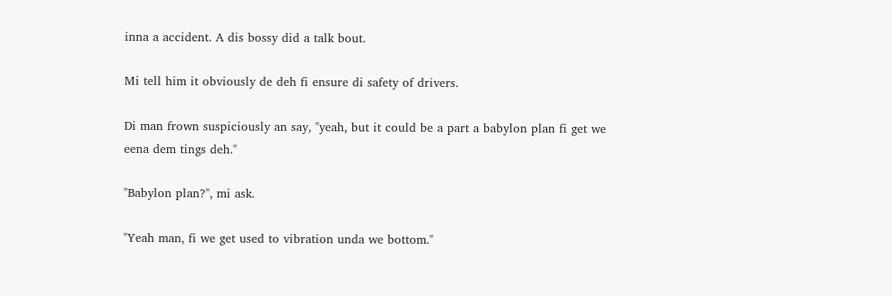inna a accident. A dis bossy did a talk bout.

Mi tell him it obviously de deh fi ensure di safety of drivers.

Di man frown suspiciously an say, "yeah, but it could be a part a babylon plan fi get we eena dem tings deh."

"Babylon plan?", mi ask.

"Yeah man, fi we get used to vibration unda we bottom."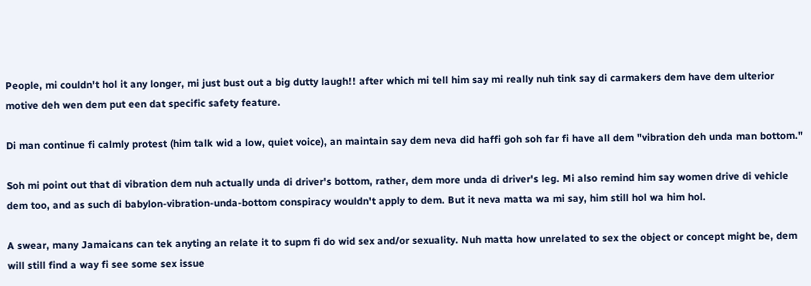People, mi couldn't hol it any longer, mi just bust out a big dutty laugh!! after which mi tell him say mi really nuh tink say di carmakers dem have dem ulterior motive deh wen dem put een dat specific safety feature.

Di man continue fi calmly protest (him talk wid a low, quiet voice), an maintain say dem neva did haffi goh soh far fi have all dem "vibration deh unda man bottom."

Soh mi point out that di vibration dem nuh actually unda di driver's bottom, rather, dem more unda di driver's leg. Mi also remind him say women drive di vehicle dem too, and as such di babylon-vibration-unda-bottom conspiracy wouldn't apply to dem. But it neva matta wa mi say, him still hol wa him hol.

A swear, many Jamaicans can tek anyting an relate it to supm fi do wid sex and/or sexuality. Nuh matta how unrelated to sex the object or concept might be, dem will still find a way fi see some sex issue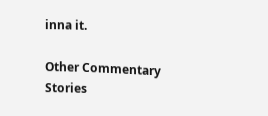inna it.

Other Commentary Stories